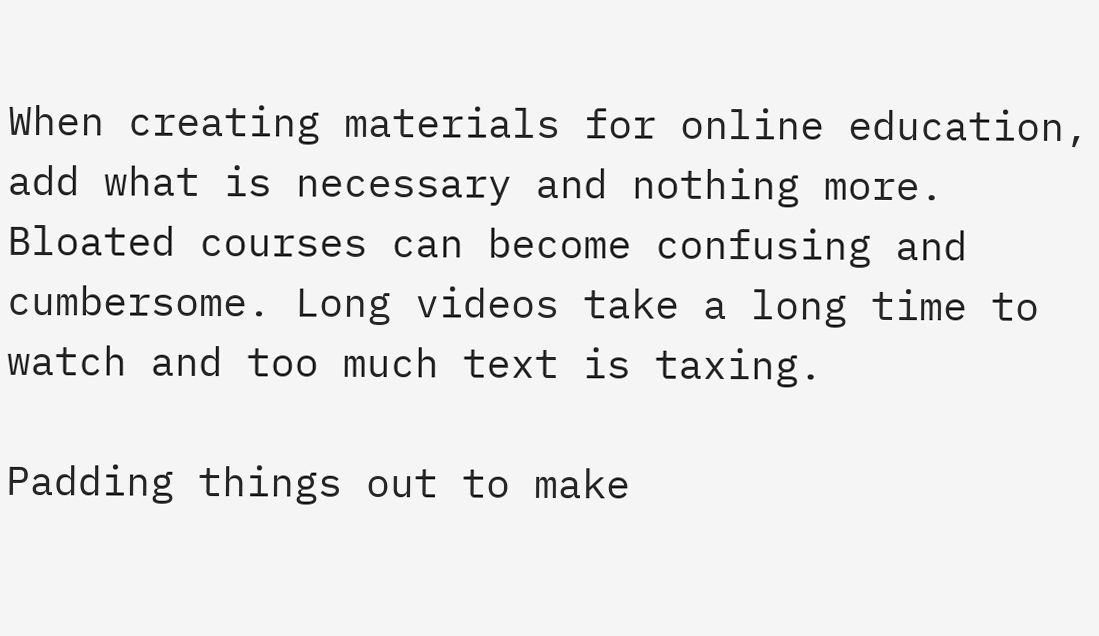When creating materials for online education, add what is necessary and nothing more. Bloated courses can become confusing and cumbersome. Long videos take a long time to watch and too much text is taxing.

Padding things out to make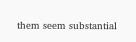them seem substantial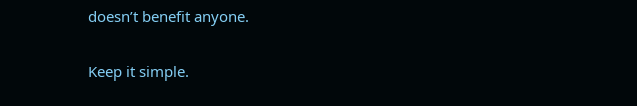doesn’t benefit anyone.

Keep it simple.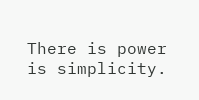There is power is simplicity.